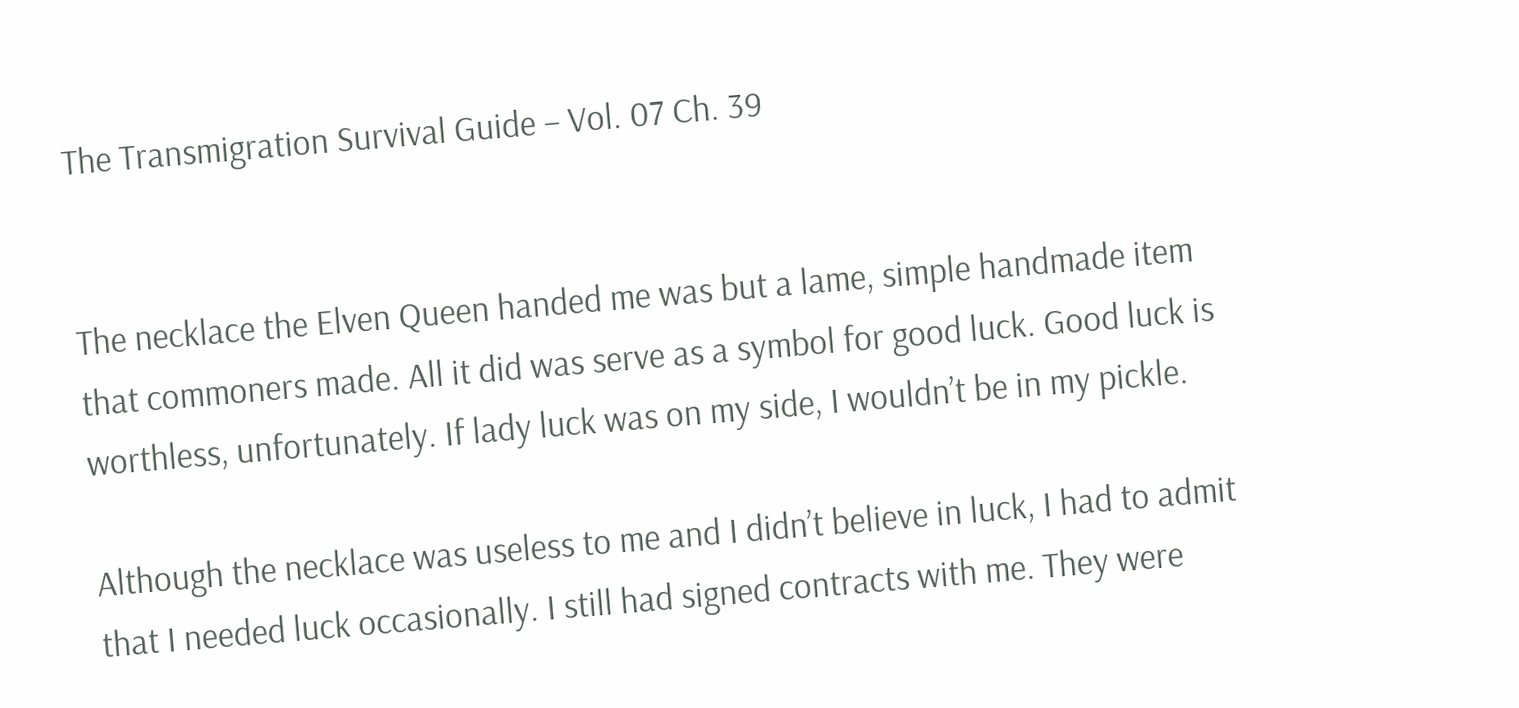The Transmigration Survival Guide – Vol. 07 Ch. 39


The necklace the Elven Queen handed me was but a lame, simple handmade item that commoners made. All it did was serve as a symbol for good luck. Good luck is worthless, unfortunately. If lady luck was on my side, I wouldn’t be in my pickle.

Although the necklace was useless to me and I didn’t believe in luck, I had to admit that I needed luck occasionally. I still had signed contracts with me. They were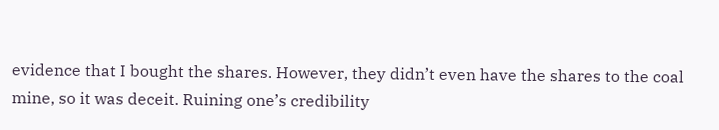evidence that I bought the shares. However, they didn’t even have the shares to the coal mine, so it was deceit. Ruining one’s credibility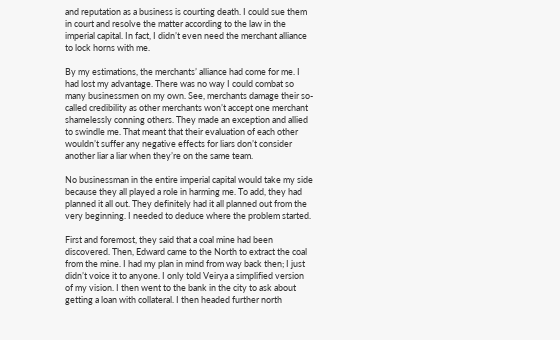and reputation as a business is courting death. I could sue them in court and resolve the matter according to the law in the imperial capital. In fact, I didn’t even need the merchant alliance to lock horns with me.

By my estimations, the merchants’ alliance had come for me. I had lost my advantage. There was no way I could combat so many businessmen on my own. See, merchants damage their so-called credibility as other merchants won’t accept one merchant shamelessly conning others. They made an exception and allied to swindle me. That meant that their evaluation of each other wouldn’t suffer any negative effects for liars don’t consider another liar a liar when they’re on the same team.

No businessman in the entire imperial capital would take my side because they all played a role in harming me. To add, they had planned it all out. They definitely had it all planned out from the very beginning. I needed to deduce where the problem started.

First and foremost, they said that a coal mine had been discovered. Then, Edward came to the North to extract the coal from the mine. I had my plan in mind from way back then; I just didn’t voice it to anyone. I only told Veirya a simplified version of my vision. I then went to the bank in the city to ask about getting a loan with collateral. I then headed further north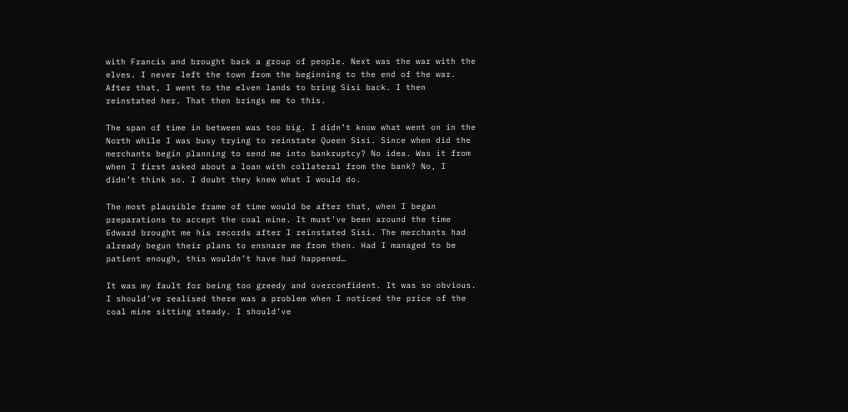with Francis and brought back a group of people. Next was the war with the elves. I never left the town from the beginning to the end of the war. After that, I went to the elven lands to bring Sisi back. I then reinstated her. That then brings me to this.

The span of time in between was too big. I didn’t know what went on in the North while I was busy trying to reinstate Queen Sisi. Since when did the merchants begin planning to send me into bankruptcy? No idea. Was it from when I first asked about a loan with collateral from the bank? No, I didn’t think so. I doubt they knew what I would do.

The most plausible frame of time would be after that, when I began preparations to accept the coal mine. It must’ve been around the time Edward brought me his records after I reinstated Sisi. The merchants had already begun their plans to ensnare me from then. Had I managed to be patient enough, this wouldn’t have had happened…

It was my fault for being too greedy and overconfident. It was so obvious. I should’ve realised there was a problem when I noticed the price of the coal mine sitting steady. I should’ve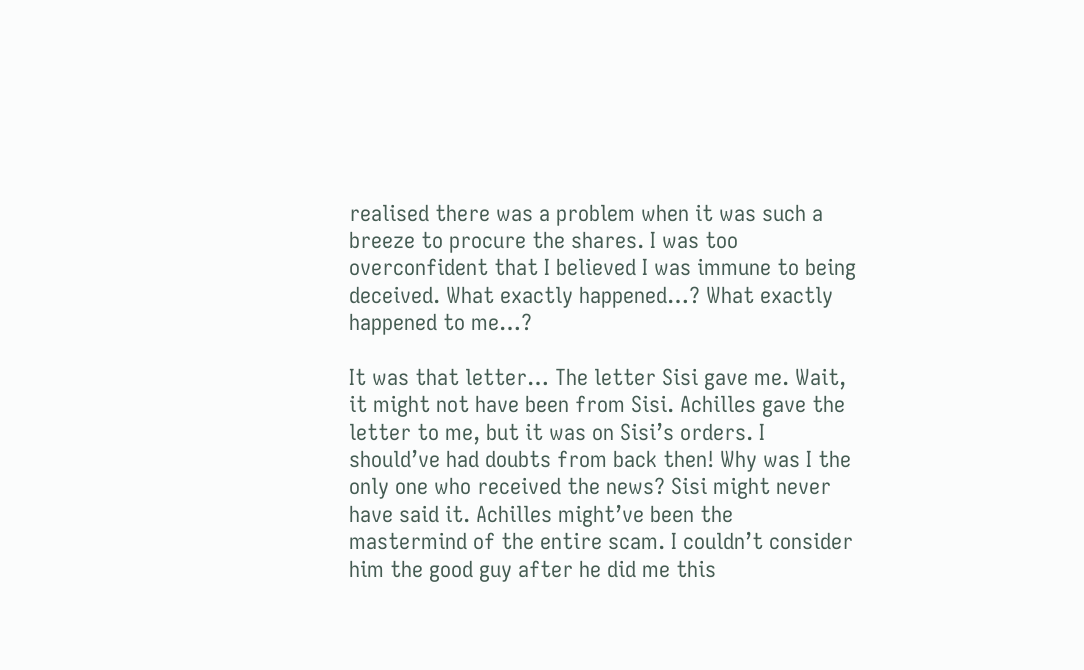realised there was a problem when it was such a breeze to procure the shares. I was too overconfident that I believed I was immune to being deceived. What exactly happened…? What exactly happened to me…?

It was that letter… The letter Sisi gave me. Wait, it might not have been from Sisi. Achilles gave the letter to me, but it was on Sisi’s orders. I should’ve had doubts from back then! Why was I the only one who received the news? Sisi might never have said it. Achilles might’ve been the mastermind of the entire scam. I couldn’t consider him the good guy after he did me this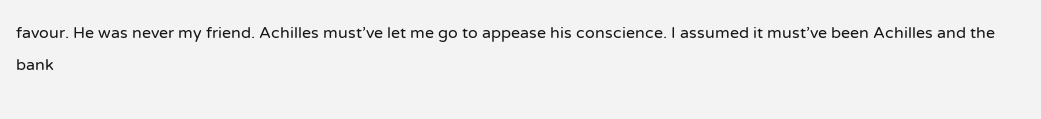favour. He was never my friend. Achilles must’ve let me go to appease his conscience. I assumed it must’ve been Achilles and the bank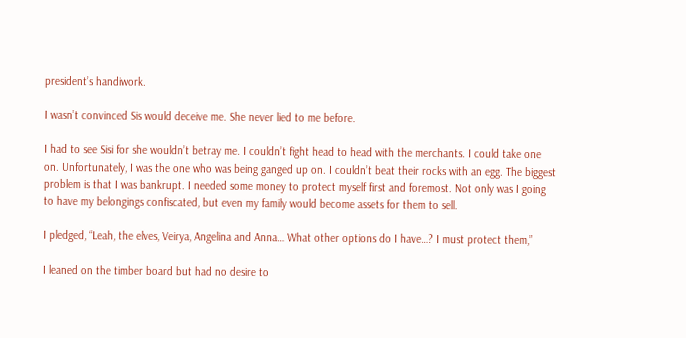president’s handiwork.

I wasn’t convinced Sis would deceive me. She never lied to me before.

I had to see Sisi for she wouldn’t betray me. I couldn’t fight head to head with the merchants. I could take one on. Unfortunately, I was the one who was being ganged up on. I couldn’t beat their rocks with an egg. The biggest problem is that I was bankrupt. I needed some money to protect myself first and foremost. Not only was I going to have my belongings confiscated, but even my family would become assets for them to sell.

I pledged, “Leah, the elves, Veirya, Angelina and Anna… What other options do I have…? I must protect them,”

I leaned on the timber board but had no desire to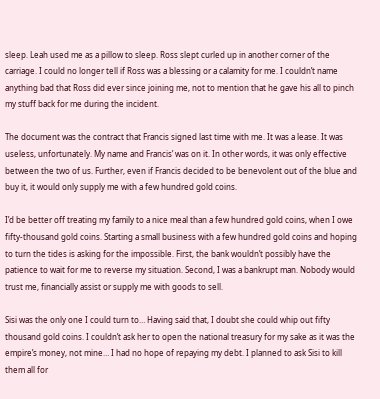sleep. Leah used me as a pillow to sleep. Ross slept curled up in another corner of the carriage. I could no longer tell if Ross was a blessing or a calamity for me. I couldn’t name anything bad that Ross did ever since joining me, not to mention that he gave his all to pinch my stuff back for me during the incident.

The document was the contract that Francis signed last time with me. It was a lease. It was useless, unfortunately. My name and Francis’ was on it. In other words, it was only effective between the two of us. Further, even if Francis decided to be benevolent out of the blue and buy it, it would only supply me with a few hundred gold coins.

I’d be better off treating my family to a nice meal than a few hundred gold coins, when I owe fifty-thousand gold coins. Starting a small business with a few hundred gold coins and hoping to turn the tides is asking for the impossible. First, the bank wouldn’t possibly have the patience to wait for me to reverse my situation. Second, I was a bankrupt man. Nobody would trust me, financially assist or supply me with goods to sell.

Sisi was the only one I could turn to… Having said that, I doubt she could whip out fifty thousand gold coins. I couldn’t ask her to open the national treasury for my sake as it was the empire’s money, not mine… I had no hope of repaying my debt. I planned to ask Sisi to kill them all for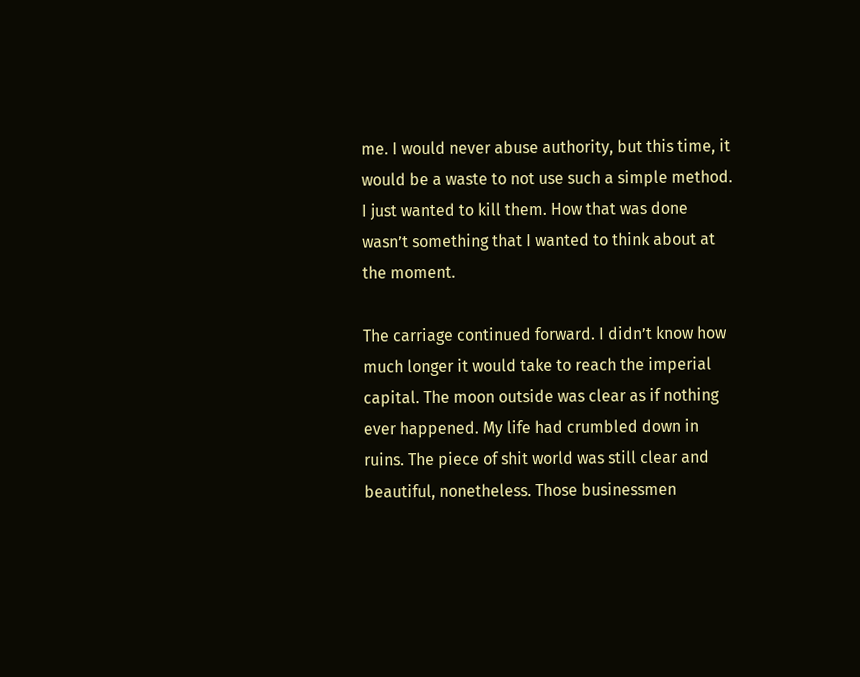me. I would never abuse authority, but this time, it would be a waste to not use such a simple method. I just wanted to kill them. How that was done wasn’t something that I wanted to think about at the moment.

The carriage continued forward. I didn’t know how much longer it would take to reach the imperial capital. The moon outside was clear as if nothing ever happened. My life had crumbled down in ruins. The piece of shit world was still clear and beautiful, nonetheless. Those businessmen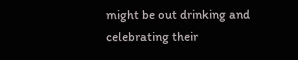might be out drinking and celebrating their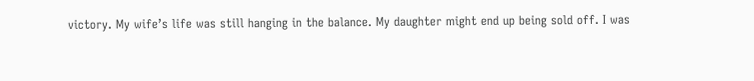victory. My wife’s life was still hanging in the balance. My daughter might end up being sold off. I was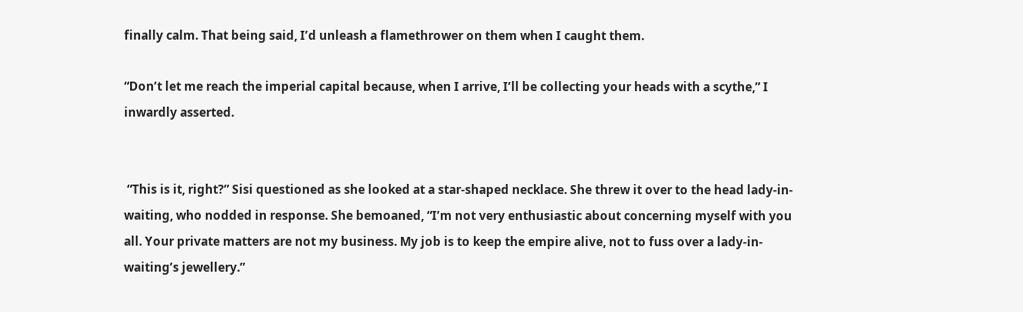finally calm. That being said, I’d unleash a flamethrower on them when I caught them.

“Don’t let me reach the imperial capital because, when I arrive, I’ll be collecting your heads with a scythe,” I inwardly asserted.


 “This is it, right?” Sisi questioned as she looked at a star-shaped necklace. She threw it over to the head lady-in-waiting, who nodded in response. She bemoaned, “I’m not very enthusiastic about concerning myself with you all. Your private matters are not my business. My job is to keep the empire alive, not to fuss over a lady-in-waiting’s jewellery.”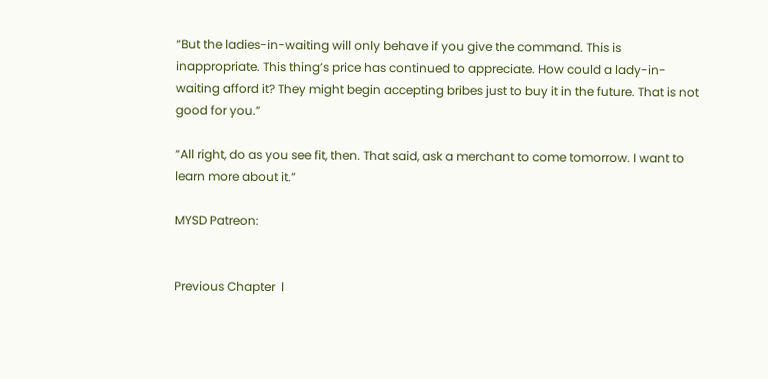“But the ladies-in-waiting will only behave if you give the command. This is inappropriate. This thing’s price has continued to appreciate. How could a lady-in-waiting afford it? They might begin accepting bribes just to buy it in the future. That is not good for you.”

“All right, do as you see fit, then. That said, ask a merchant to come tomorrow. I want to learn more about it.”

MYSD Patreon:


Previous Chapter  l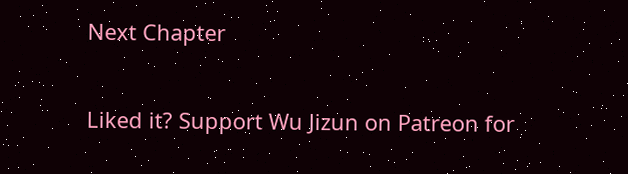Next Chapter

Liked it? Support Wu Jizun on Patreon for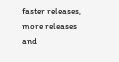faster releases, more releases and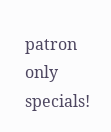patron only specials!